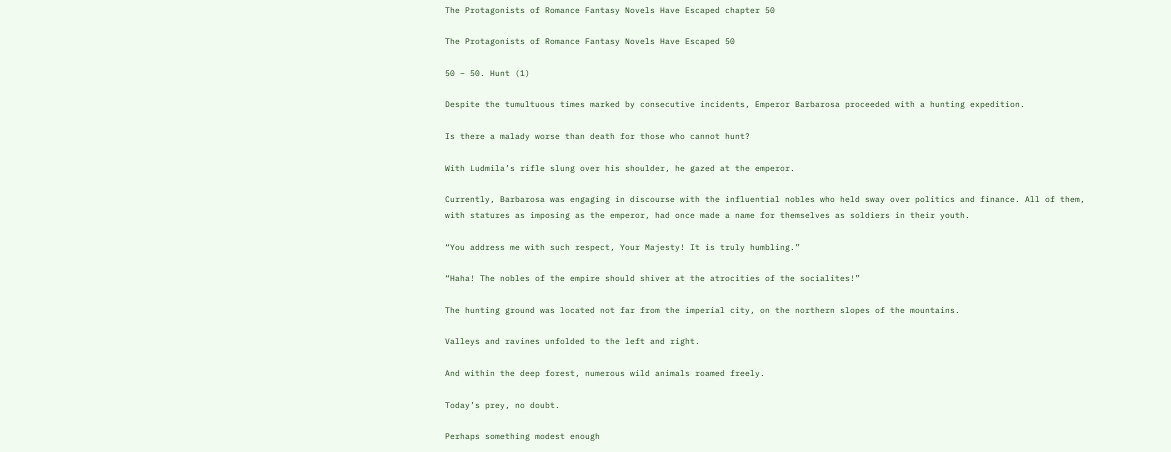The Protagonists of Romance Fantasy Novels Have Escaped chapter 50

The Protagonists of Romance Fantasy Novels Have Escaped 50

50 – 50. Hunt (1)

Despite the tumultuous times marked by consecutive incidents, Emperor Barbarosa proceeded with a hunting expedition.

Is there a malady worse than death for those who cannot hunt?

With Ludmila’s rifle slung over his shoulder, he gazed at the emperor.

Currently, Barbarosa was engaging in discourse with the influential nobles who held sway over politics and finance. All of them, with statures as imposing as the emperor, had once made a name for themselves as soldiers in their youth.

“You address me with such respect, Your Majesty! It is truly humbling.”

“Haha! The nobles of the empire should shiver at the atrocities of the socialites!”

The hunting ground was located not far from the imperial city, on the northern slopes of the mountains.

Valleys and ravines unfolded to the left and right.

And within the deep forest, numerous wild animals roamed freely.

Today’s prey, no doubt.

Perhaps something modest enough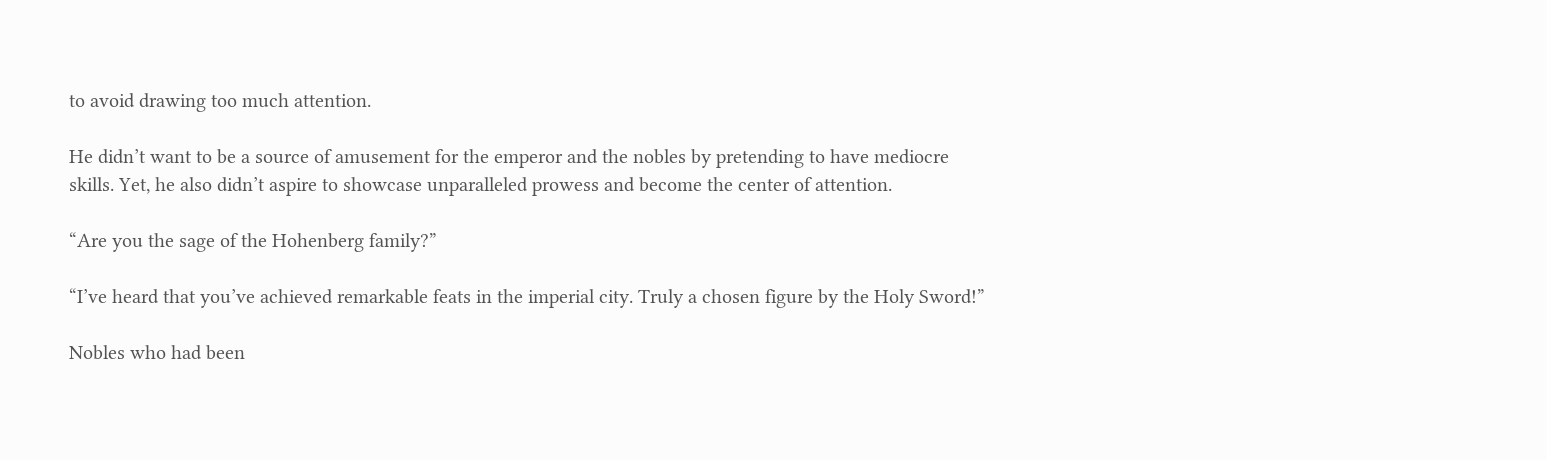to avoid drawing too much attention.

He didn’t want to be a source of amusement for the emperor and the nobles by pretending to have mediocre skills. Yet, he also didn’t aspire to showcase unparalleled prowess and become the center of attention.

“Are you the sage of the Hohenberg family?”

“I’ve heard that you’ve achieved remarkable feats in the imperial city. Truly a chosen figure by the Holy Sword!”

Nobles who had been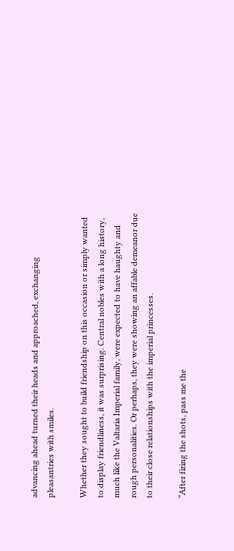advancing ahead turned their heads and approached, exchanging pleasantries with smiles.

Whether they sought to build friendship on this occasion or simply wanted to display friendliness, it was surprising. Central nobles with a long history, much like the Valtaria Imperial family, were expected to have haughty and rough personalities. Or perhaps, they were showing an affable demeanor due to their close relationships with the imperial princesses.

“After firing the shots, pass me the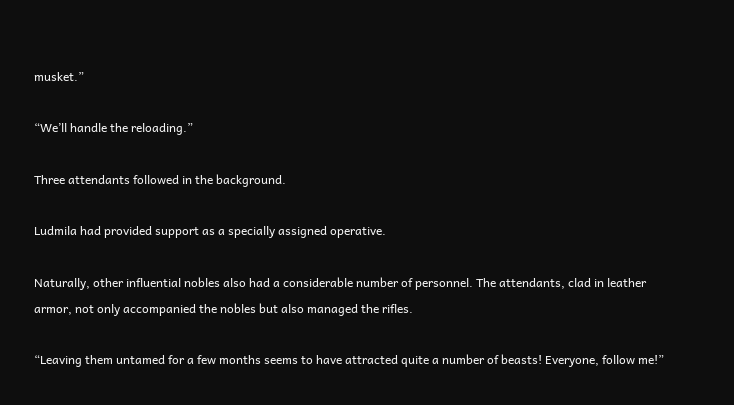musket.”

“We’ll handle the reloading.”

Three attendants followed in the background.

Ludmila had provided support as a specially assigned operative.

Naturally, other influential nobles also had a considerable number of personnel. The attendants, clad in leather armor, not only accompanied the nobles but also managed the rifles.

“Leaving them untamed for a few months seems to have attracted quite a number of beasts! Everyone, follow me!”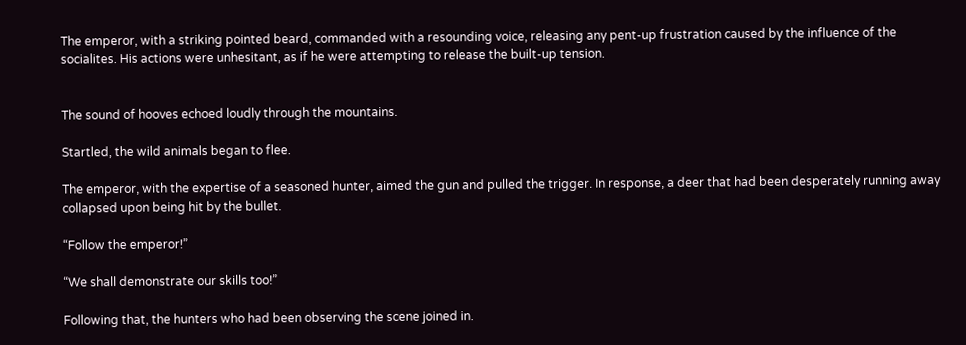The emperor, with a striking pointed beard, commanded with a resounding voice, releasing any pent-up frustration caused by the influence of the socialites. His actions were unhesitant, as if he were attempting to release the built-up tension.


The sound of hooves echoed loudly through the mountains.

Startled, the wild animals began to flee.

The emperor, with the expertise of a seasoned hunter, aimed the gun and pulled the trigger. In response, a deer that had been desperately running away collapsed upon being hit by the bullet.

“Follow the emperor!”

“We shall demonstrate our skills too!”

Following that, the hunters who had been observing the scene joined in.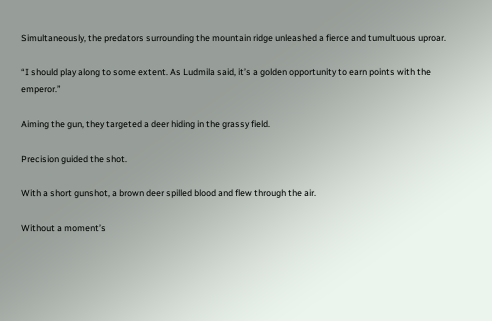Simultaneously, the predators surrounding the mountain ridge unleashed a fierce and tumultuous uproar.

“I should play along to some extent. As Ludmila said, it’s a golden opportunity to earn points with the emperor.”

Aiming the gun, they targeted a deer hiding in the grassy field.

Precision guided the shot.

With a short gunshot, a brown deer spilled blood and flew through the air.

Without a moment’s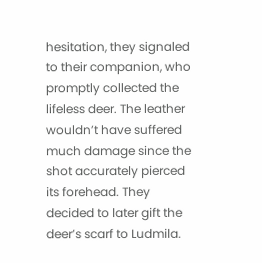hesitation, they signaled to their companion, who promptly collected the lifeless deer. The leather wouldn’t have suffered much damage since the shot accurately pierced its forehead. They decided to later gift the deer’s scarf to Ludmila.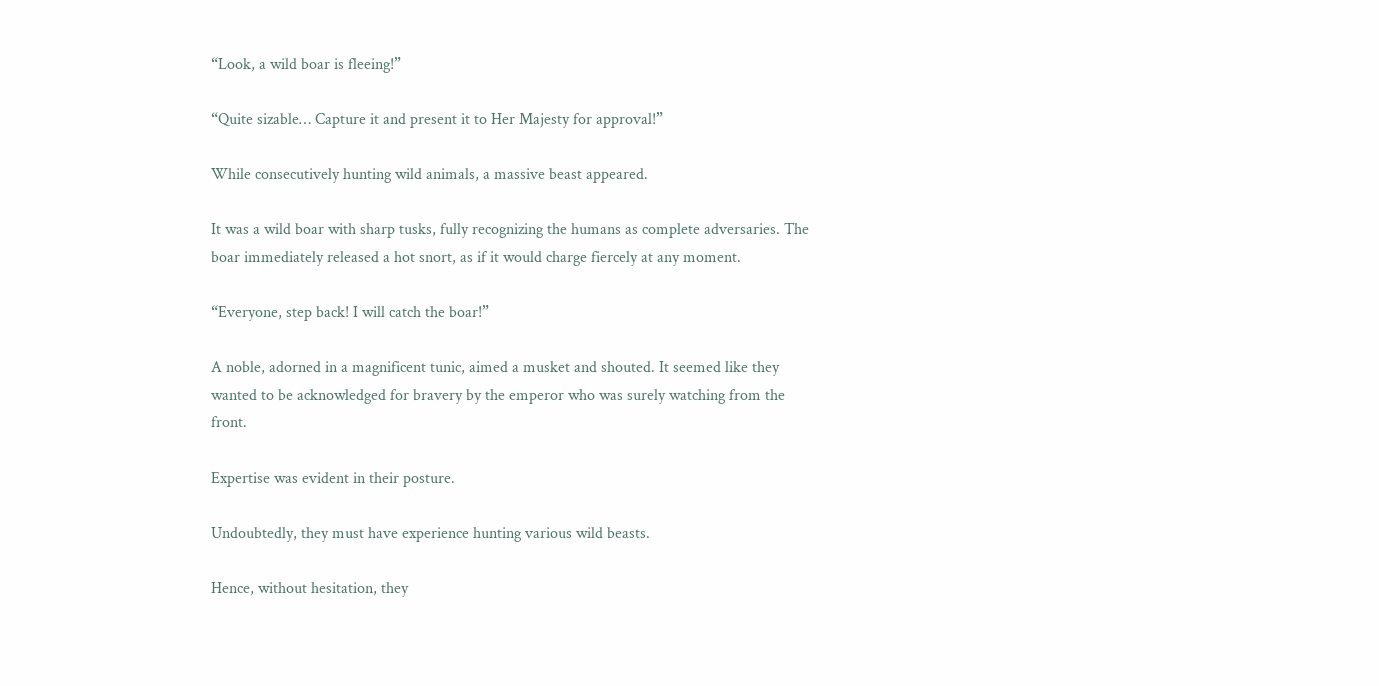“Look, a wild boar is fleeing!”

“Quite sizable… Capture it and present it to Her Majesty for approval!”

While consecutively hunting wild animals, a massive beast appeared.

It was a wild boar with sharp tusks, fully recognizing the humans as complete adversaries. The boar immediately released a hot snort, as if it would charge fiercely at any moment.

“Everyone, step back! I will catch the boar!”

A noble, adorned in a magnificent tunic, aimed a musket and shouted. It seemed like they wanted to be acknowledged for bravery by the emperor who was surely watching from the front.

Expertise was evident in their posture.

Undoubtedly, they must have experience hunting various wild beasts.

Hence, without hesitation, they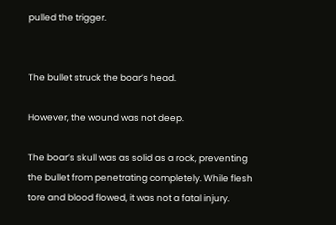pulled the trigger.


The bullet struck the boar’s head.

However, the wound was not deep.

The boar’s skull was as solid as a rock, preventing the bullet from penetrating completely. While flesh tore and blood flowed, it was not a fatal injury.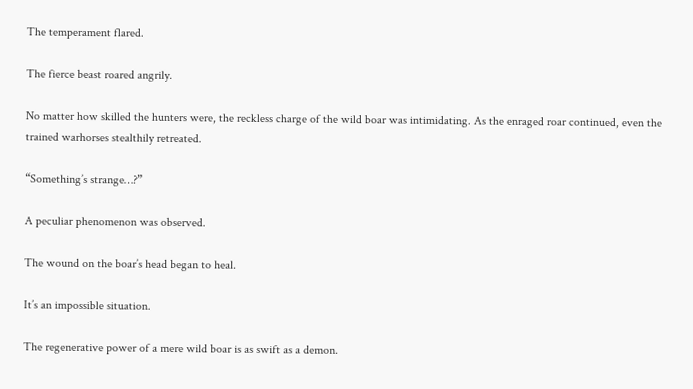The temperament flared.

The fierce beast roared angrily.

No matter how skilled the hunters were, the reckless charge of the wild boar was intimidating. As the enraged roar continued, even the trained warhorses stealthily retreated.

“Something’s strange…?”

A peculiar phenomenon was observed.

The wound on the boar’s head began to heal.

It’s an impossible situation.

The regenerative power of a mere wild boar is as swift as a demon.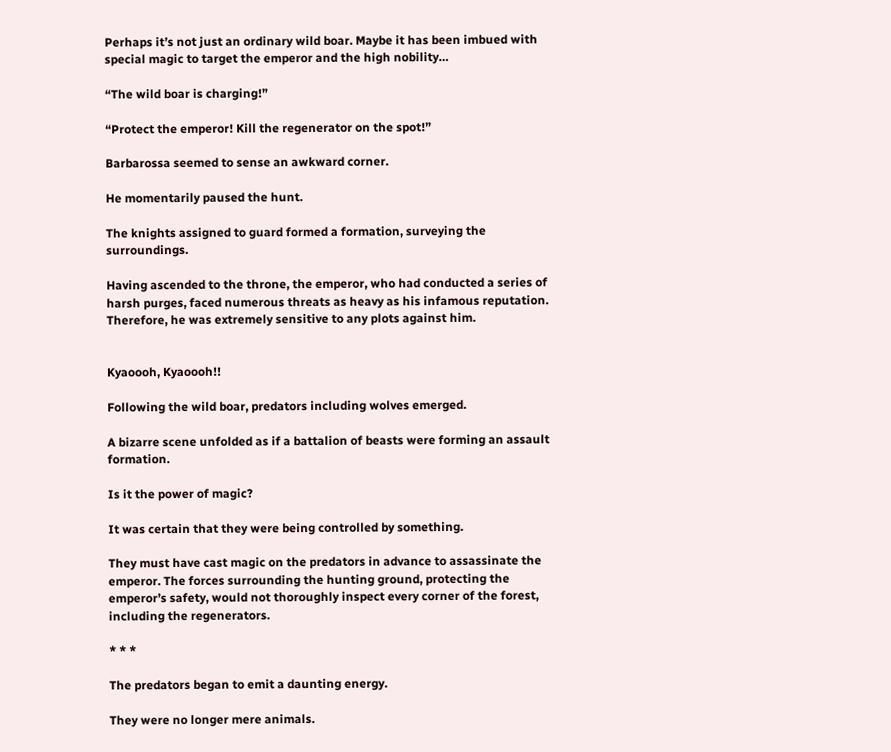Perhaps it’s not just an ordinary wild boar. Maybe it has been imbued with special magic to target the emperor and the high nobility…

“The wild boar is charging!”

“Protect the emperor! Kill the regenerator on the spot!”

Barbarossa seemed to sense an awkward corner.

He momentarily paused the hunt.

The knights assigned to guard formed a formation, surveying the surroundings.

Having ascended to the throne, the emperor, who had conducted a series of harsh purges, faced numerous threats as heavy as his infamous reputation. Therefore, he was extremely sensitive to any plots against him.


Kyaoooh, Kyaoooh!!

Following the wild boar, predators including wolves emerged.

A bizarre scene unfolded as if a battalion of beasts were forming an assault formation.

Is it the power of magic?

It was certain that they were being controlled by something.

They must have cast magic on the predators in advance to assassinate the emperor. The forces surrounding the hunting ground, protecting the emperor’s safety, would not thoroughly inspect every corner of the forest, including the regenerators.

* * *

The predators began to emit a daunting energy.

They were no longer mere animals.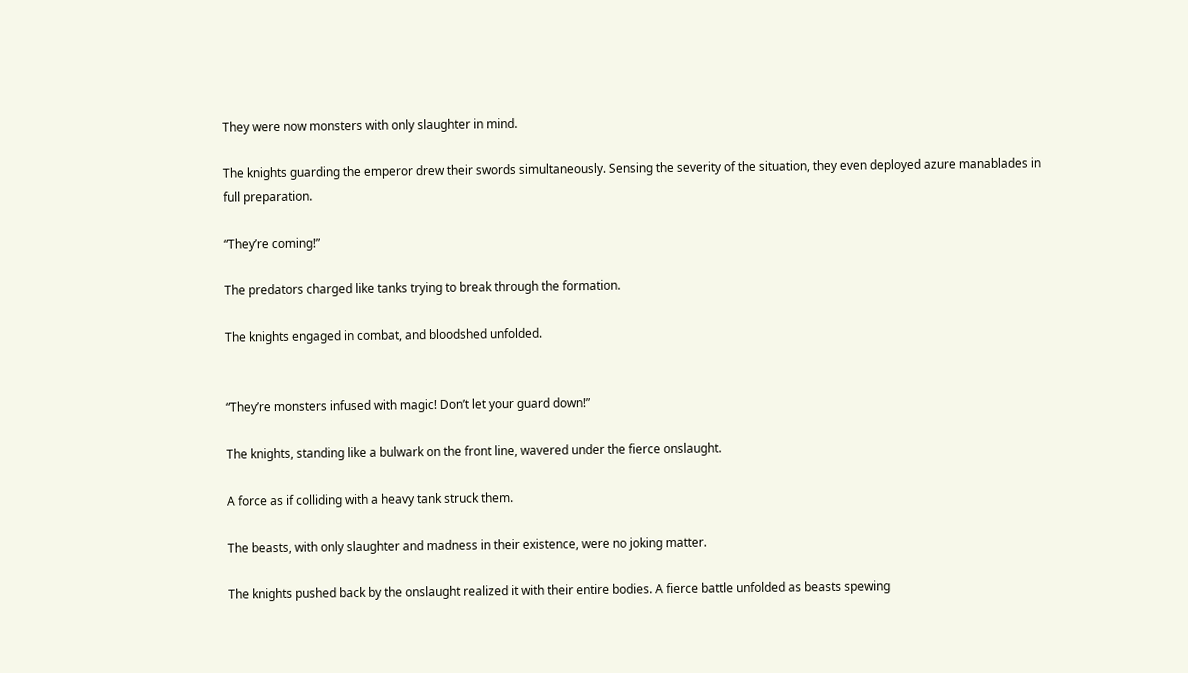They were now monsters with only slaughter in mind.

The knights guarding the emperor drew their swords simultaneously. Sensing the severity of the situation, they even deployed azure manablades in full preparation.

“They’re coming!”

The predators charged like tanks trying to break through the formation.

The knights engaged in combat, and bloodshed unfolded.


“They’re monsters infused with magic! Don’t let your guard down!”

The knights, standing like a bulwark on the front line, wavered under the fierce onslaught.

A force as if colliding with a heavy tank struck them.

The beasts, with only slaughter and madness in their existence, were no joking matter.

The knights pushed back by the onslaught realized it with their entire bodies. A fierce battle unfolded as beasts spewing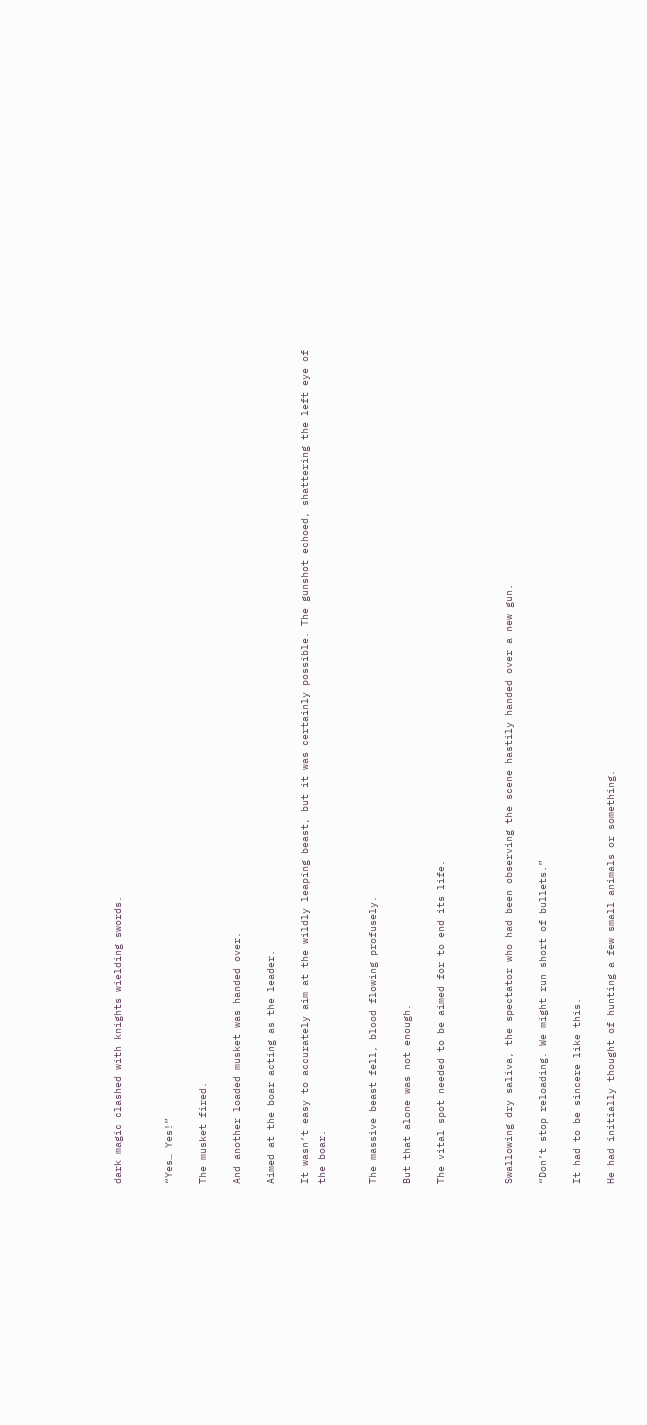dark magic clashed with knights wielding swords.


“Yes… Yes!”

The musket fired.

And another loaded musket was handed over.

Aimed at the boar acting as the leader.

It wasn’t easy to accurately aim at the wildly leaping beast, but it was certainly possible. The gunshot echoed, shattering the left eye of the boar.


The massive beast fell, blood flowing profusely.

But that alone was not enough.

The vital spot needed to be aimed for to end its life.



Swallowing dry saliva, the spectator who had been observing the scene hastily handed over a new gun.

“Don’t stop reloading. We might run short of bullets.”

It had to be sincere like this.

He had initially thought of hunting a few small animals or something.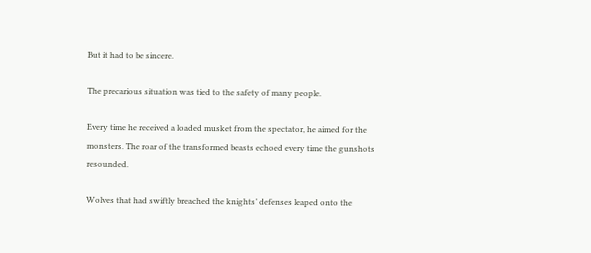But it had to be sincere.

The precarious situation was tied to the safety of many people.

Every time he received a loaded musket from the spectator, he aimed for the monsters. The roar of the transformed beasts echoed every time the gunshots resounded.

Wolves that had swiftly breached the knights’ defenses leaped onto the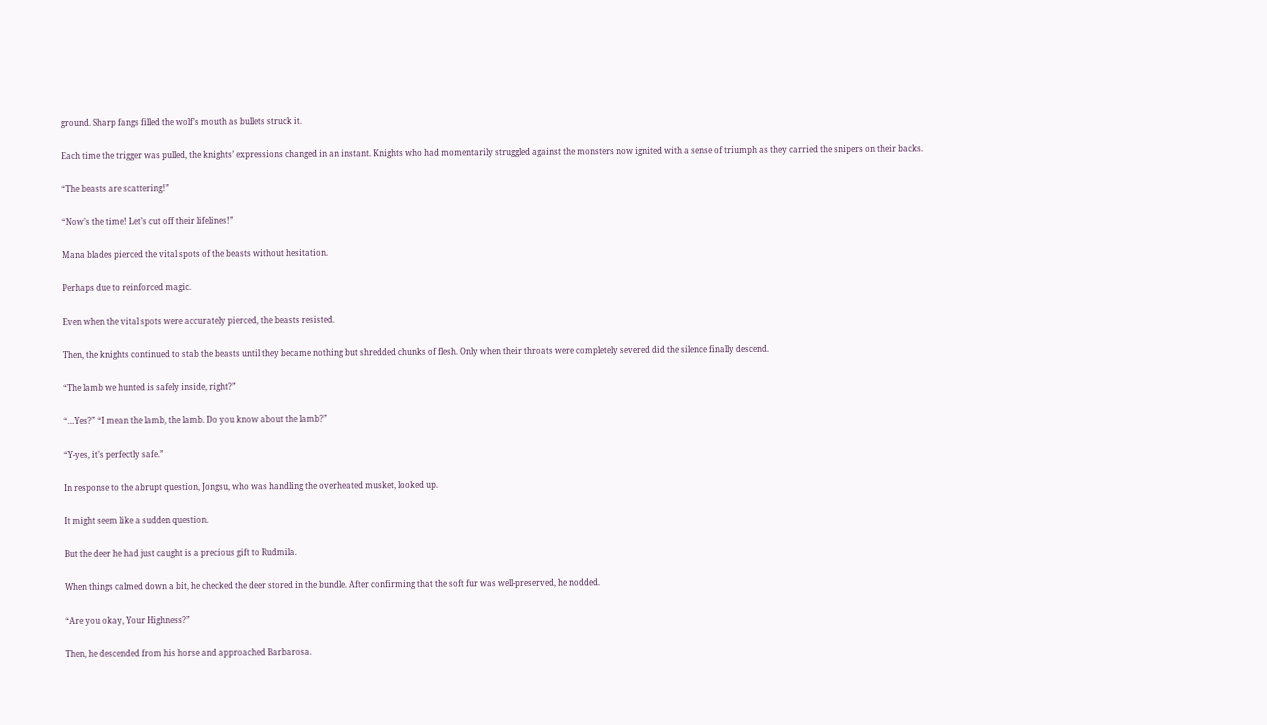ground. Sharp fangs filled the wolf’s mouth as bullets struck it.

Each time the trigger was pulled, the knights’ expressions changed in an instant. Knights who had momentarily struggled against the monsters now ignited with a sense of triumph as they carried the snipers on their backs.

“The beasts are scattering!”

“Now’s the time! Let’s cut off their lifelines!”

Mana blades pierced the vital spots of the beasts without hesitation.

Perhaps due to reinforced magic.

Even when the vital spots were accurately pierced, the beasts resisted.

Then, the knights continued to stab the beasts until they became nothing but shredded chunks of flesh. Only when their throats were completely severed did the silence finally descend.

“The lamb we hunted is safely inside, right?”

“…Yes?” “I mean the lamb, the lamb. Do you know about the lamb?”

“Y-yes, it’s perfectly safe.”

In response to the abrupt question, Jongsu, who was handling the overheated musket, looked up.

It might seem like a sudden question.

But the deer he had just caught is a precious gift to Rudmila.

When things calmed down a bit, he checked the deer stored in the bundle. After confirming that the soft fur was well-preserved, he nodded.

“Are you okay, Your Highness?”

Then, he descended from his horse and approached Barbarosa.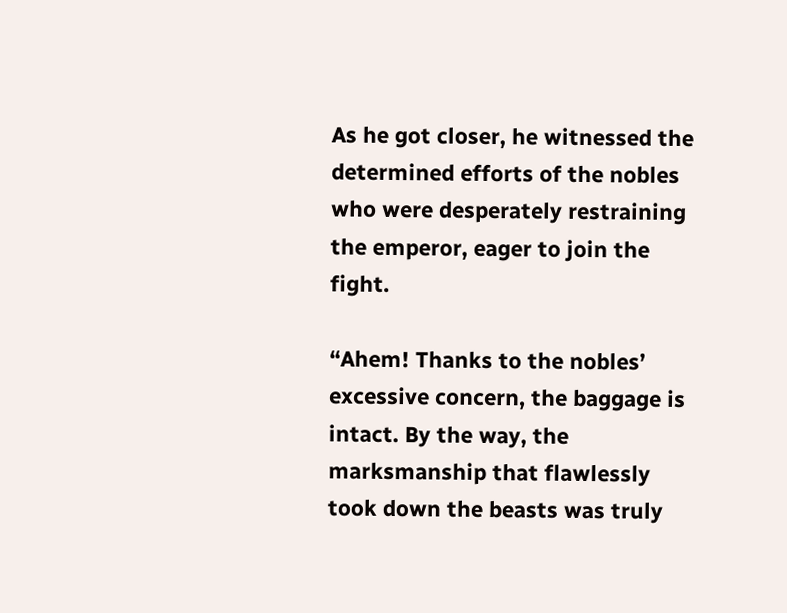As he got closer, he witnessed the determined efforts of the nobles who were desperately restraining the emperor, eager to join the fight.

“Ahem! Thanks to the nobles’ excessive concern, the baggage is intact. By the way, the marksmanship that flawlessly took down the beasts was truly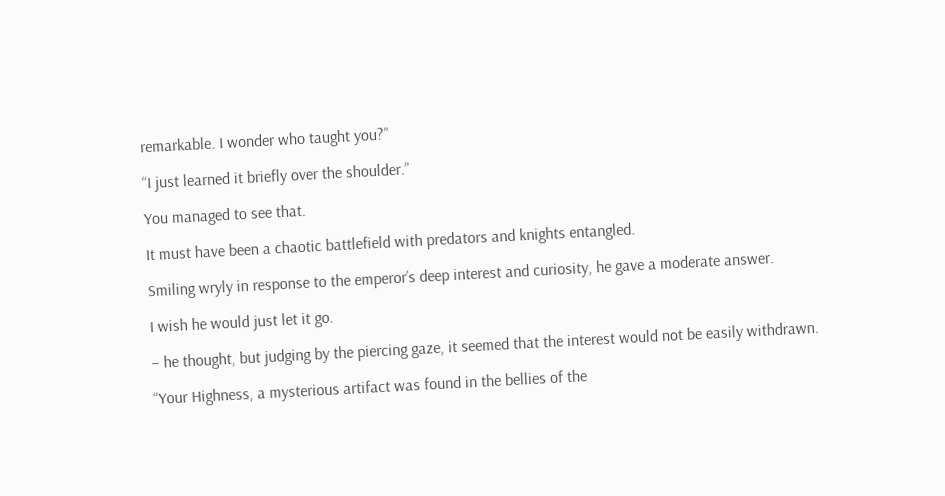remarkable. I wonder who taught you?”

“I just learned it briefly over the shoulder.”

You managed to see that.

It must have been a chaotic battlefield with predators and knights entangled.

Smiling wryly in response to the emperor’s deep interest and curiosity, he gave a moderate answer.

I wish he would just let it go.

– he thought, but judging by the piercing gaze, it seemed that the interest would not be easily withdrawn.

“Your Highness, a mysterious artifact was found in the bellies of the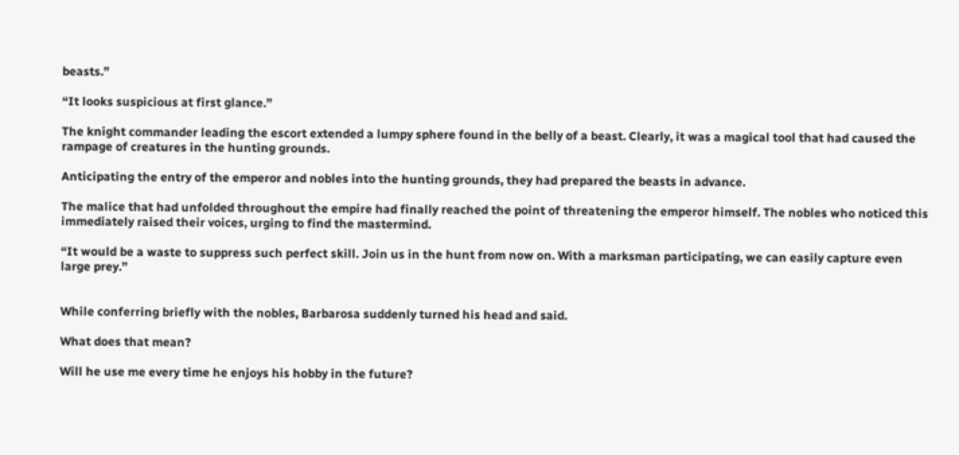beasts.”

“It looks suspicious at first glance.”

The knight commander leading the escort extended a lumpy sphere found in the belly of a beast. Clearly, it was a magical tool that had caused the rampage of creatures in the hunting grounds.

Anticipating the entry of the emperor and nobles into the hunting grounds, they had prepared the beasts in advance.

The malice that had unfolded throughout the empire had finally reached the point of threatening the emperor himself. The nobles who noticed this immediately raised their voices, urging to find the mastermind.

“It would be a waste to suppress such perfect skill. Join us in the hunt from now on. With a marksman participating, we can easily capture even large prey.”


While conferring briefly with the nobles, Barbarosa suddenly turned his head and said.

What does that mean?

Will he use me every time he enjoys his hobby in the future?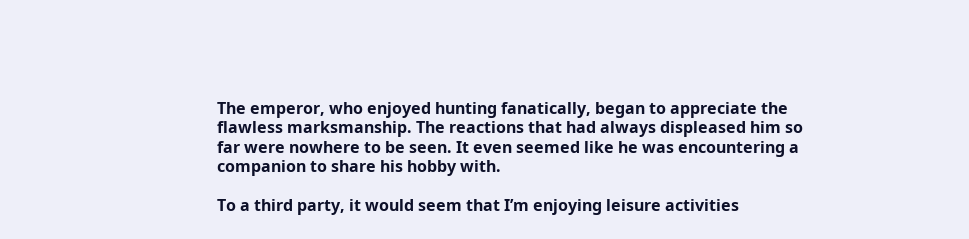The emperor, who enjoyed hunting fanatically, began to appreciate the flawless marksmanship. The reactions that had always displeased him so far were nowhere to be seen. It even seemed like he was encountering a companion to share his hobby with.

To a third party, it would seem that I’m enjoying leisure activities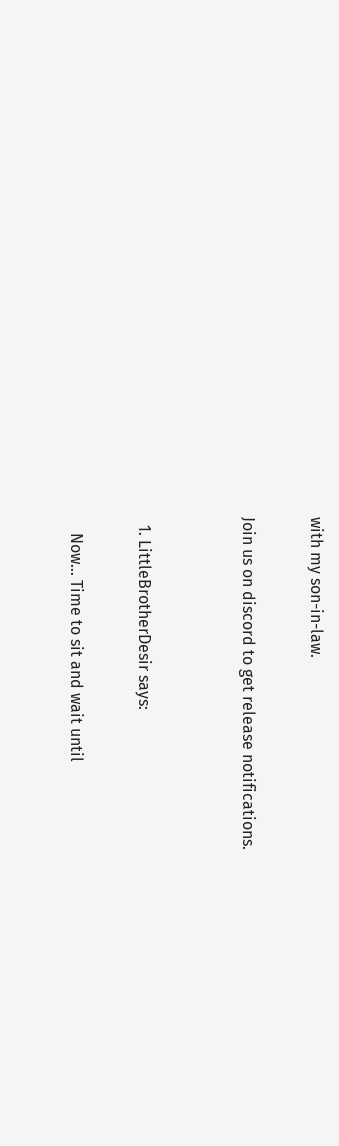with my son-in-law.

Join us on discord to get release notifications.


  1. LittleBrotherDesir says:

    Now… Time to sit and wait until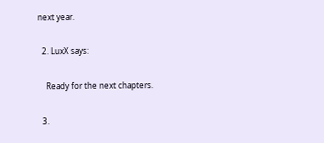next year.

  2. LuxX says:

    Ready for the next chapters.

  3.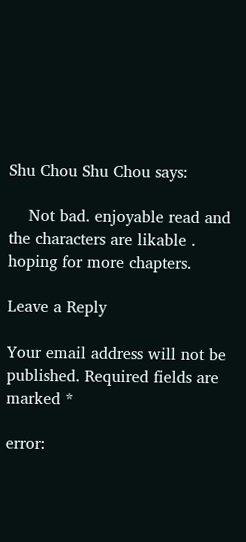Shu Chou Shu Chou says:

    Not bad. enjoyable read and the characters are likable . hoping for more chapters.

Leave a Reply

Your email address will not be published. Required fields are marked *

error: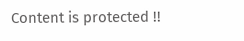Content is protected !!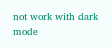not work with dark mode